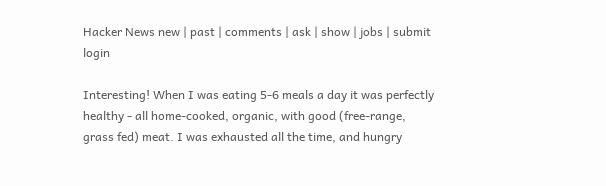Hacker News new | past | comments | ask | show | jobs | submit login

Interesting! When I was eating 5-6 meals a day it was perfectly healthy - all home-cooked, organic, with good (free-range, grass fed) meat. I was exhausted all the time, and hungry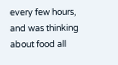every few hours, and was thinking about food all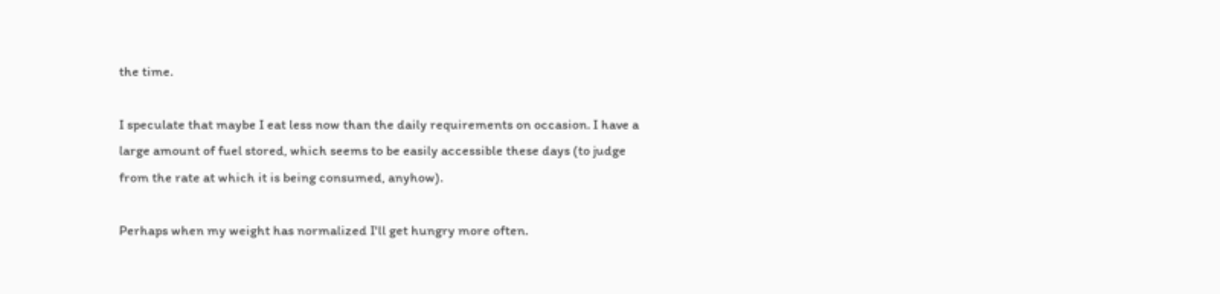the time.

I speculate that maybe I eat less now than the daily requirements on occasion. I have a large amount of fuel stored, which seems to be easily accessible these days (to judge from the rate at which it is being consumed, anyhow).

Perhaps when my weight has normalized I'll get hungry more often.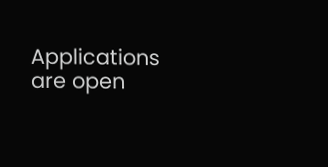Applications are open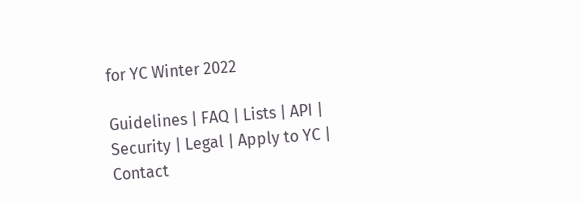for YC Winter 2022

Guidelines | FAQ | Lists | API | Security | Legal | Apply to YC | Contact